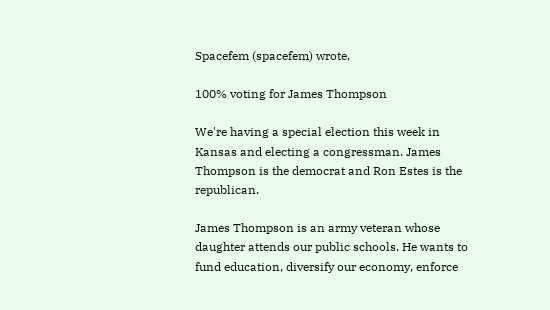Spacefem (spacefem) wrote,

100% voting for James Thompson

We're having a special election this week in Kansas and electing a congressman. James Thompson is the democrat and Ron Estes is the republican.

James Thompson is an army veteran whose daughter attends our public schools. He wants to fund education, diversify our economy, enforce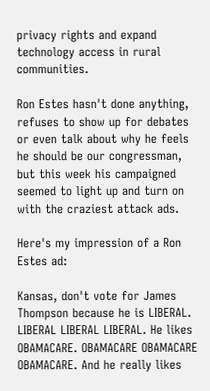privacy rights and expand technology access in rural communities.

Ron Estes hasn't done anything, refuses to show up for debates or even talk about why he feels he should be our congressman, but this week his campaigned seemed to light up and turn on with the craziest attack ads.

Here's my impression of a Ron Estes ad:

Kansas, don't vote for James Thompson because he is LIBERAL. LIBERAL LIBERAL LIBERAL. He likes OBAMACARE. OBAMACARE OBAMACARE OBAMACARE. And he really likes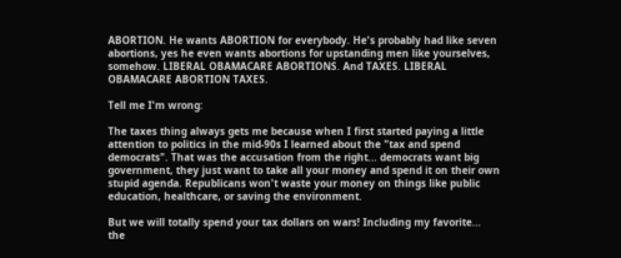ABORTION. He wants ABORTION for everybody. He's probably had like seven abortions, yes he even wants abortions for upstanding men like yourselves, somehow. LIBERAL OBAMACARE ABORTIONS. And TAXES. LIBERAL OBAMACARE ABORTION TAXES.

Tell me I'm wrong:

The taxes thing always gets me because when I first started paying a little attention to politics in the mid-90s I learned about the "tax and spend democrats". That was the accusation from the right... democrats want big government, they just want to take all your money and spend it on their own stupid agenda. Republicans won't waste your money on things like public education, healthcare, or saving the environment.

But we will totally spend your tax dollars on wars! Including my favorite... the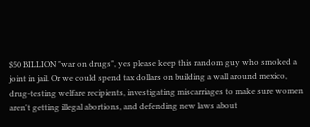$50 BILLION "war on drugs", yes please keep this random guy who smoked a joint in jail. Or we could spend tax dollars on building a wall around mexico, drug-testing welfare recipients, investigating miscarriages to make sure women aren't getting illegal abortions, and defending new laws about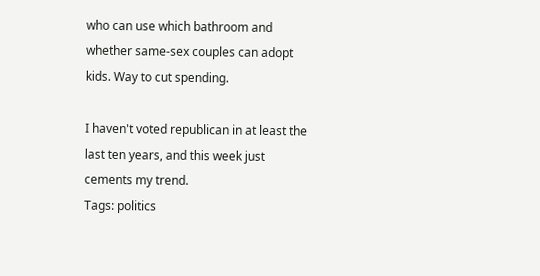who can use which bathroom and whether same-sex couples can adopt kids. Way to cut spending.

I haven't voted republican in at least the last ten years, and this week just cements my trend.
Tags: politics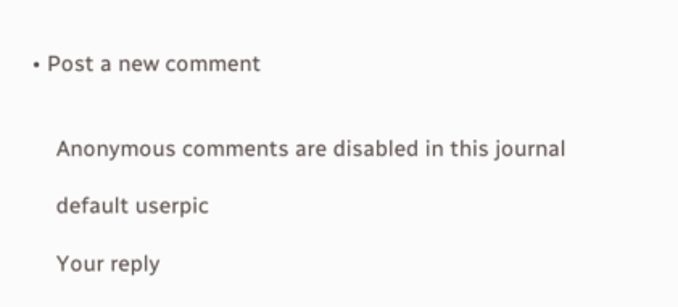• Post a new comment


    Anonymous comments are disabled in this journal

    default userpic

    Your reply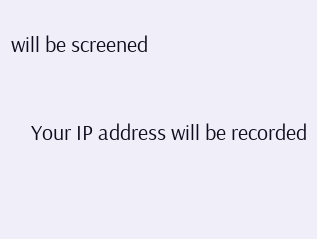will be screened

    Your IP address will be recorded